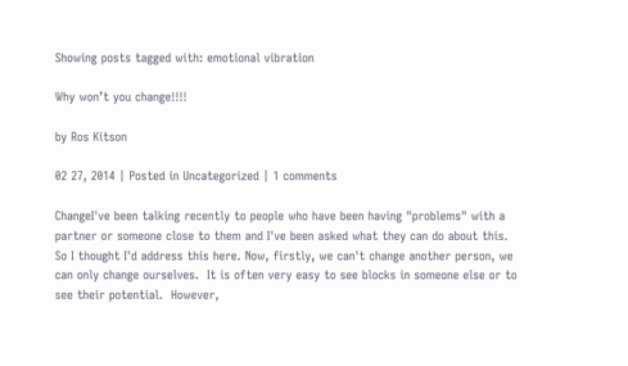Showing posts tagged with: emotional vibration

Why won’t you change!!!!

by Ros Kitson

02 27, 2014 | Posted in Uncategorized | 1 comments

ChangeI've been talking recently to people who have been having "problems" with a partner or someone close to them and I've been asked what they can do about this.  So I thought I'd address this here. Now, firstly, we can't change another person, we can only change ourselves.  It is often very easy to see blocks in someone else or to see their potential.  However,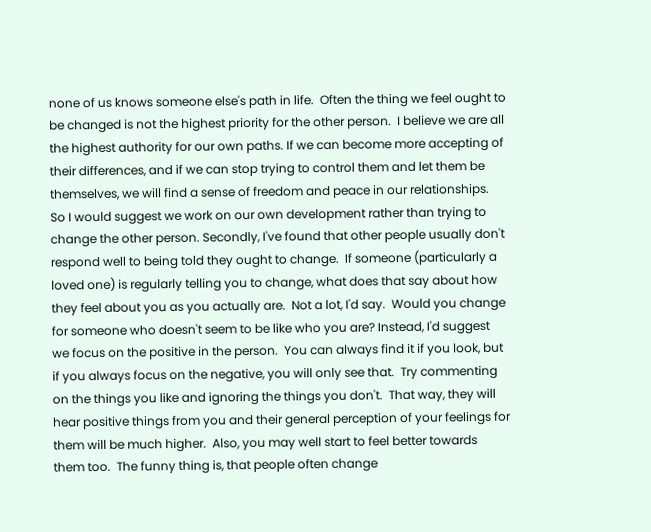none of us knows someone else's path in life.  Often the thing we feel ought to be changed is not the highest priority for the other person.  I believe we are all the highest authority for our own paths. If we can become more accepting of their differences, and if we can stop trying to control them and let them be themselves, we will find a sense of freedom and peace in our relationships.  So I would suggest we work on our own development rather than trying to change the other person. Secondly, I've found that other people usually don't respond well to being told they ought to change.  If someone (particularly a loved one) is regularly telling you to change, what does that say about how they feel about you as you actually are.  Not a lot, I'd say.  Would you change for someone who doesn't seem to be like who you are? Instead, I'd suggest we focus on the positive in the person.  You can always find it if you look, but if you always focus on the negative, you will only see that.  Try commenting on the things you like and ignoring the things you don't.  That way, they will hear positive things from you and their general perception of your feelings for them will be much higher.  Also, you may well start to feel better towards them too.  The funny thing is, that people often change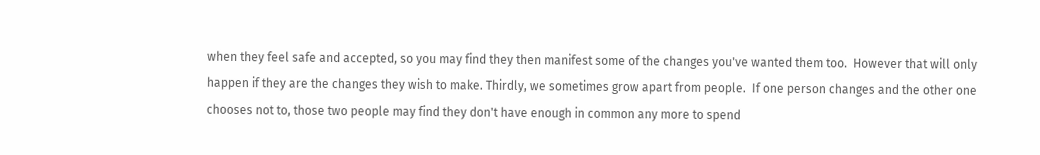when they feel safe and accepted, so you may find they then manifest some of the changes you've wanted them too.  However that will only happen if they are the changes they wish to make. Thirdly, we sometimes grow apart from people.  If one person changes and the other one chooses not to, those two people may find they don't have enough in common any more to spend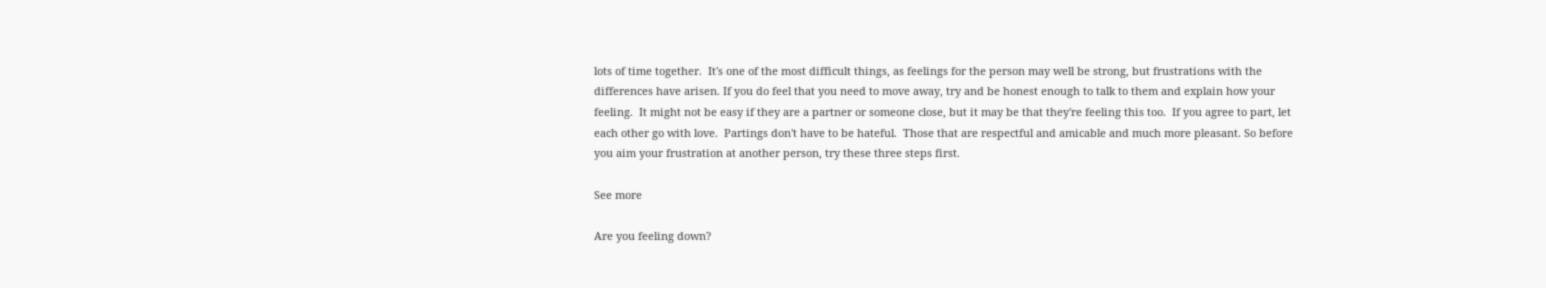lots of time together.  It's one of the most difficult things, as feelings for the person may well be strong, but frustrations with the differences have arisen. If you do feel that you need to move away, try and be honest enough to talk to them and explain how your feeling.  It might not be easy if they are a partner or someone close, but it may be that they're feeling this too.  If you agree to part, let each other go with love.  Partings don't have to be hateful.  Those that are respectful and amicable and much more pleasant. So before you aim your frustration at another person, try these three steps first.

See more

Are you feeling down?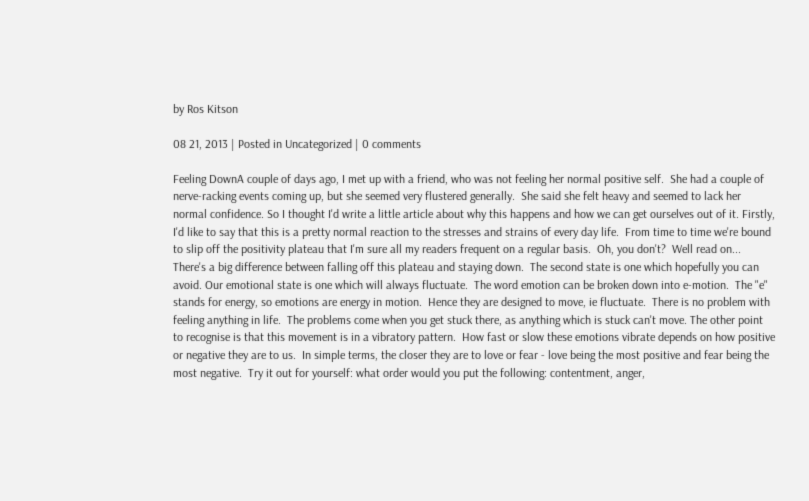by Ros Kitson

08 21, 2013 | Posted in Uncategorized | 0 comments

Feeling DownA couple of days ago, I met up with a friend, who was not feeling her normal positive self.  She had a couple of nerve-racking events coming up, but she seemed very flustered generally.  She said she felt heavy and seemed to lack her normal confidence. So I thought I'd write a little article about why this happens and how we can get ourselves out of it. Firstly, I'd like to say that this is a pretty normal reaction to the stresses and strains of every day life.  From time to time we're bound to slip off the positivity plateau that I'm sure all my readers frequent on a regular basis.  Oh, you don't?  Well read on... There's a big difference between falling off this plateau and staying down.  The second state is one which hopefully you can avoid. Our emotional state is one which will always fluctuate.  The word emotion can be broken down into e-motion.  The "e" stands for energy, so emotions are energy in motion.  Hence they are designed to move, ie fluctuate.  There is no problem with feeling anything in life.  The problems come when you get stuck there, as anything which is stuck can't move. The other point to recognise is that this movement is in a vibratory pattern.  How fast or slow these emotions vibrate depends on how positive or negative they are to us.  In simple terms, the closer they are to love or fear - love being the most positive and fear being the most negative.  Try it out for yourself: what order would you put the following: contentment, anger,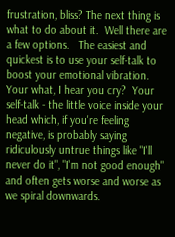frustration, bliss? The next thing is what to do about it.  Well there are a few options.   The easiest and quickest is to use your self-talk to boost your emotional vibration.  Your what, I hear you cry?  Your self-talk - the little voice inside your head which, if you're feeling negative, is probably saying ridiculously untrue things like "I'll never do it", "I'm not good enough" and often gets worse and worse as we spiral downwards.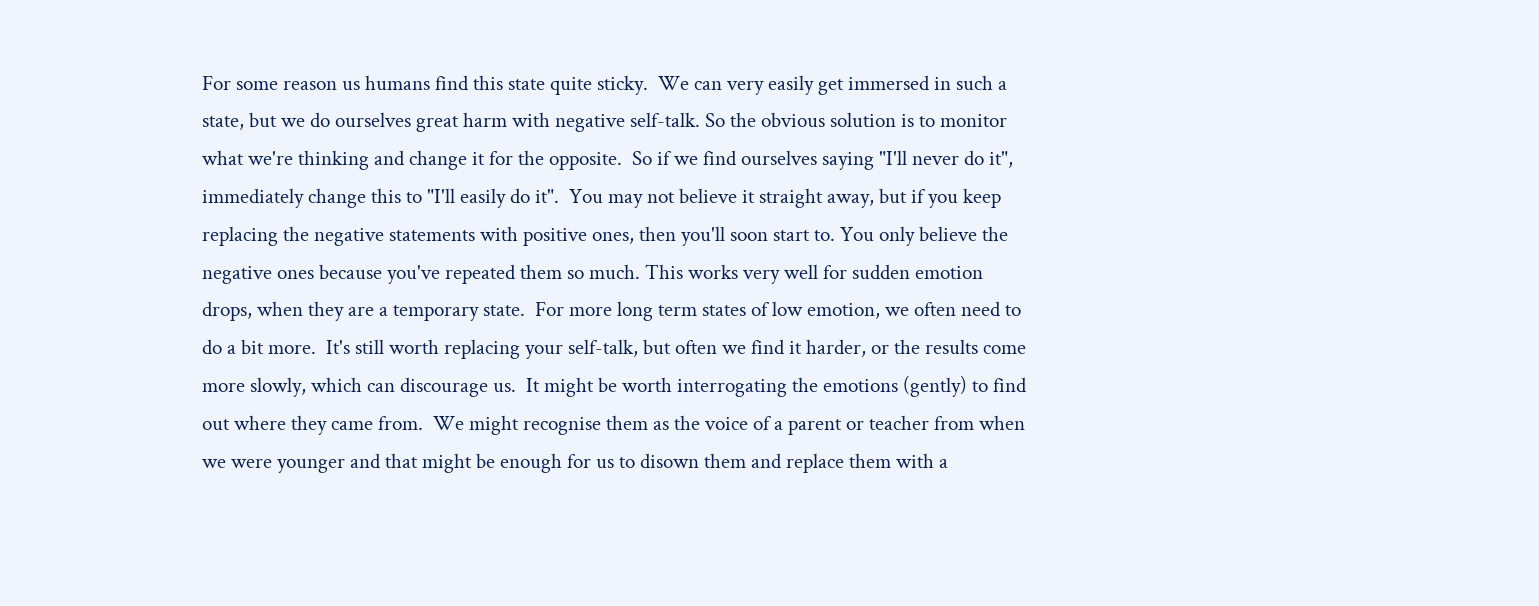For some reason us humans find this state quite sticky.  We can very easily get immersed in such a state, but we do ourselves great harm with negative self-talk. So the obvious solution is to monitor what we're thinking and change it for the opposite.  So if we find ourselves saying "I'll never do it", immediately change this to "I'll easily do it".  You may not believe it straight away, but if you keep replacing the negative statements with positive ones, then you'll soon start to. You only believe the negative ones because you've repeated them so much. This works very well for sudden emotion drops, when they are a temporary state.  For more long term states of low emotion, we often need to do a bit more.  It's still worth replacing your self-talk, but often we find it harder, or the results come more slowly, which can discourage us.  It might be worth interrogating the emotions (gently) to find out where they came from.  We might recognise them as the voice of a parent or teacher from when we were younger and that might be enough for us to disown them and replace them with a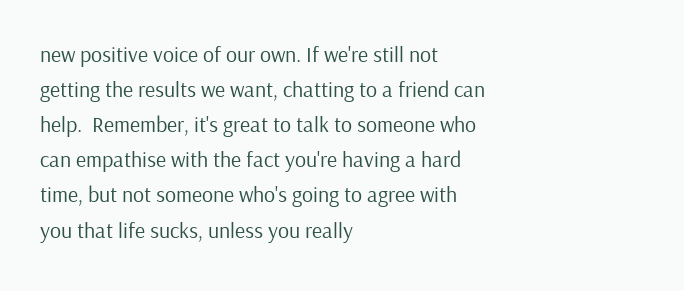new positive voice of our own. If we're still not getting the results we want, chatting to a friend can help.  Remember, it's great to talk to someone who can empathise with the fact you're having a hard time, but not someone who's going to agree with you that life sucks, unless you really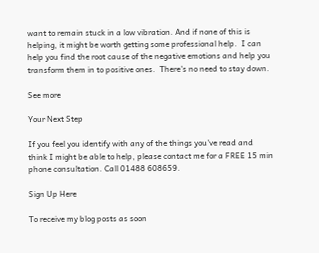want to remain stuck in a low vibration. And if none of this is helping, it might be worth getting some professional help.  I can help you find the root cause of the negative emotions and help you transform them in to positive ones.  There's no need to stay down.

See more

Your Next Step

If you feel you identify with any of the things you've read and think I might be able to help, please contact me for a FREE 15 min phone consultation. Call 01488 608659.

Sign Up Here

To receive my blog posts as soon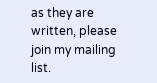as they are written, please join my mailing list.